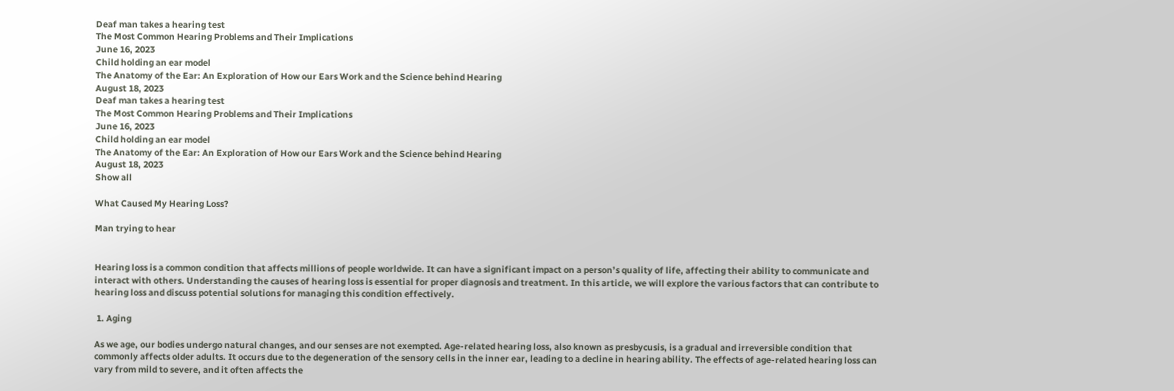Deaf man takes a hearing test
The Most Common Hearing Problems and Their Implications
June 16, 2023
Child holding an ear model
The Anatomy of the Ear: An Exploration of How our Ears Work and the Science behind Hearing
August 18, 2023
Deaf man takes a hearing test
The Most Common Hearing Problems and Their Implications
June 16, 2023
Child holding an ear model
The Anatomy of the Ear: An Exploration of How our Ears Work and the Science behind Hearing
August 18, 2023
Show all

What Caused My Hearing Loss?

Man trying to hear


Hearing loss is a common condition that affects millions of people worldwide. It can have a significant impact on a person’s quality of life, affecting their ability to communicate and interact with others. Understanding the causes of hearing loss is essential for proper diagnosis and treatment. In this article, we will explore the various factors that can contribute to hearing loss and discuss potential solutions for managing this condition effectively.

 1. Aging

As we age, our bodies undergo natural changes, and our senses are not exempted. Age-related hearing loss, also known as presbycusis, is a gradual and irreversible condition that commonly affects older adults. It occurs due to the degeneration of the sensory cells in the inner ear, leading to a decline in hearing ability. The effects of age-related hearing loss can vary from mild to severe, and it often affects the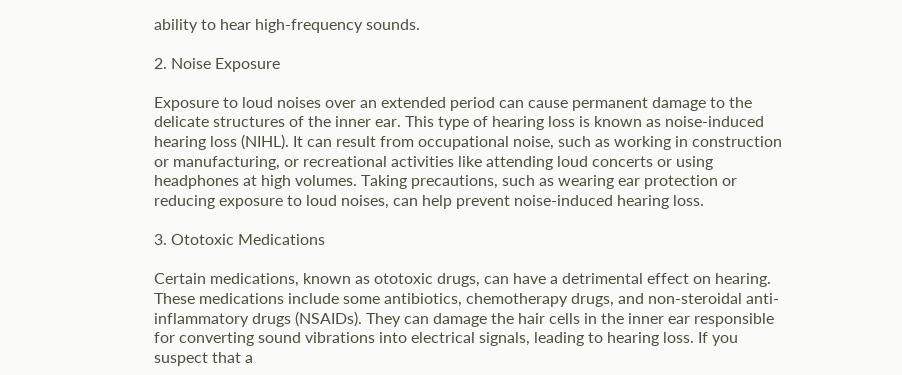ability to hear high-frequency sounds.

2. Noise Exposure

Exposure to loud noises over an extended period can cause permanent damage to the delicate structures of the inner ear. This type of hearing loss is known as noise-induced hearing loss (NIHL). It can result from occupational noise, such as working in construction or manufacturing, or recreational activities like attending loud concerts or using headphones at high volumes. Taking precautions, such as wearing ear protection or reducing exposure to loud noises, can help prevent noise-induced hearing loss.

3. Ototoxic Medications

Certain medications, known as ototoxic drugs, can have a detrimental effect on hearing. These medications include some antibiotics, chemotherapy drugs, and non-steroidal anti-inflammatory drugs (NSAIDs). They can damage the hair cells in the inner ear responsible for converting sound vibrations into electrical signals, leading to hearing loss. If you suspect that a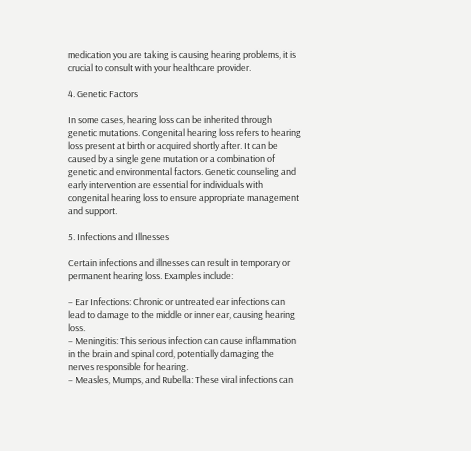medication you are taking is causing hearing problems, it is crucial to consult with your healthcare provider.

4. Genetic Factors

In some cases, hearing loss can be inherited through genetic mutations. Congenital hearing loss refers to hearing loss present at birth or acquired shortly after. It can be caused by a single gene mutation or a combination of genetic and environmental factors. Genetic counseling and early intervention are essential for individuals with congenital hearing loss to ensure appropriate management and support.

5. Infections and Illnesses

Certain infections and illnesses can result in temporary or permanent hearing loss. Examples include:

– Ear Infections: Chronic or untreated ear infections can lead to damage to the middle or inner ear, causing hearing loss.
– Meningitis: This serious infection can cause inflammation in the brain and spinal cord, potentially damaging the nerves responsible for hearing.
– Measles, Mumps, and Rubella: These viral infections can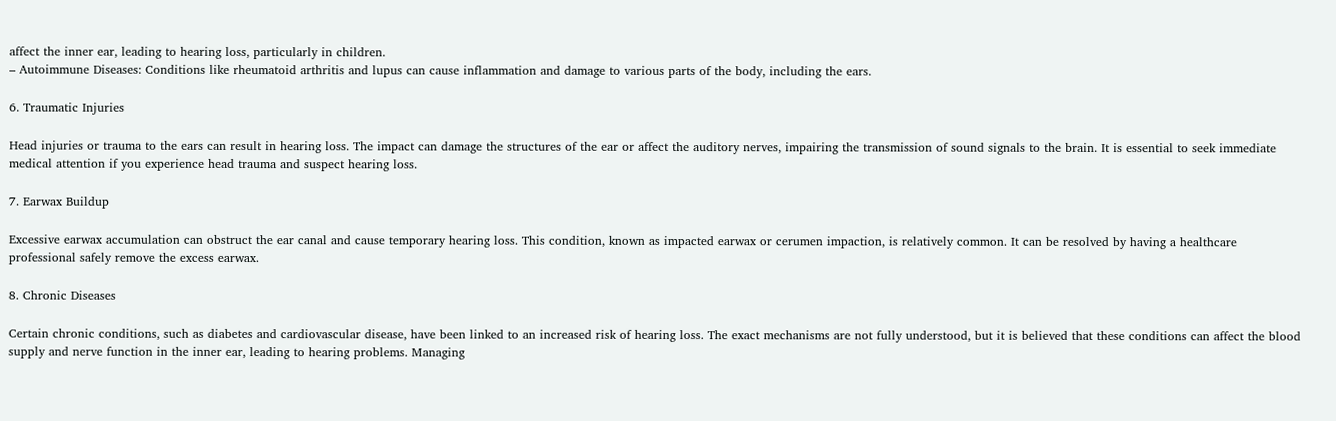affect the inner ear, leading to hearing loss, particularly in children.
– Autoimmune Diseases: Conditions like rheumatoid arthritis and lupus can cause inflammation and damage to various parts of the body, including the ears.

6. Traumatic Injuries

Head injuries or trauma to the ears can result in hearing loss. The impact can damage the structures of the ear or affect the auditory nerves, impairing the transmission of sound signals to the brain. It is essential to seek immediate medical attention if you experience head trauma and suspect hearing loss.

7. Earwax Buildup

Excessive earwax accumulation can obstruct the ear canal and cause temporary hearing loss. This condition, known as impacted earwax or cerumen impaction, is relatively common. It can be resolved by having a healthcare professional safely remove the excess earwax.

8. Chronic Diseases

Certain chronic conditions, such as diabetes and cardiovascular disease, have been linked to an increased risk of hearing loss. The exact mechanisms are not fully understood, but it is believed that these conditions can affect the blood supply and nerve function in the inner ear, leading to hearing problems. Managing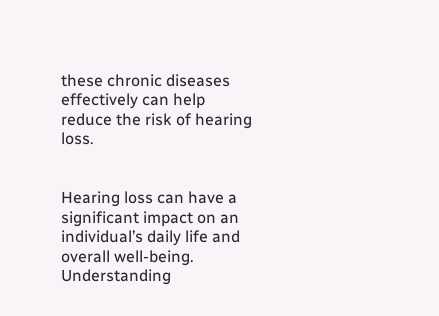these chronic diseases effectively can help reduce the risk of hearing loss.


Hearing loss can have a significant impact on an individual’s daily life and overall well-being. Understanding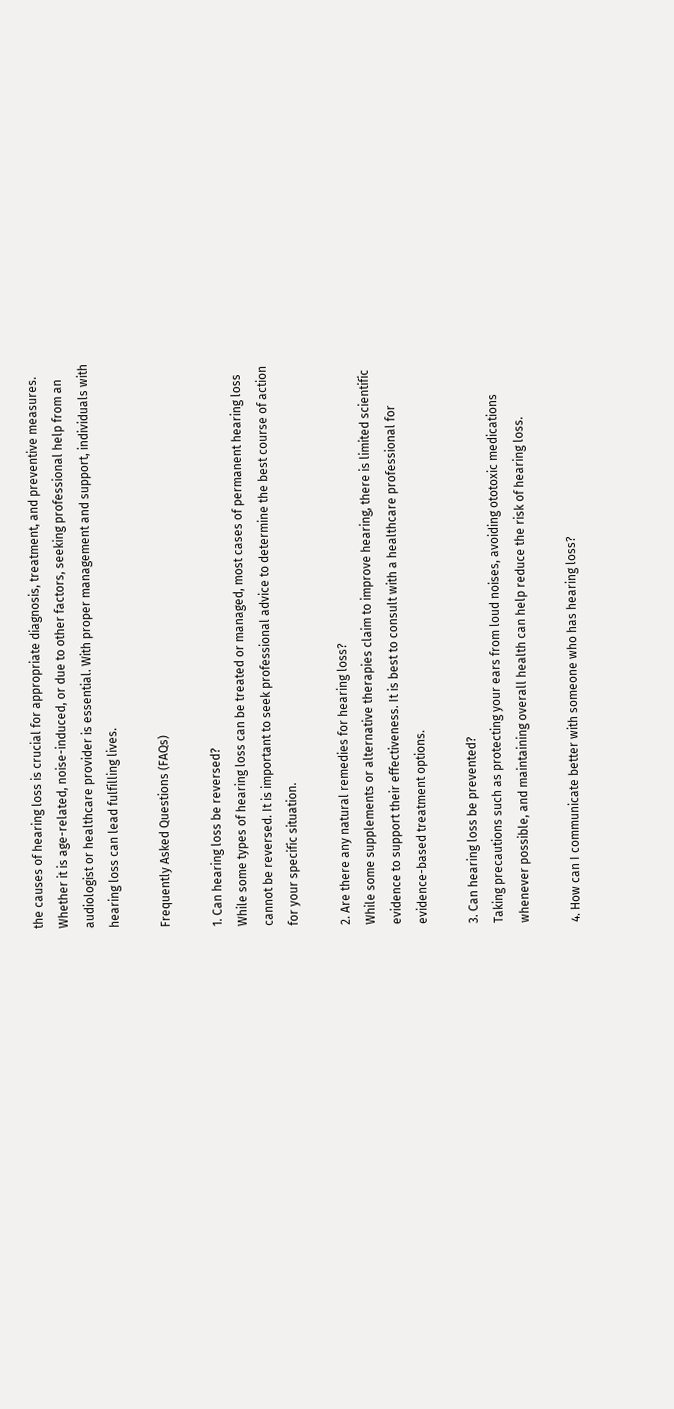the causes of hearing loss is crucial for appropriate diagnosis, treatment, and preventive measures. Whether it is age-related, noise-induced, or due to other factors, seeking professional help from an audiologist or healthcare provider is essential. With proper management and support, individuals with hearing loss can lead fulfilling lives.

Frequently Asked Questions (FAQs)

1. Can hearing loss be reversed?
While some types of hearing loss can be treated or managed, most cases of permanent hearing loss cannot be reversed. It is important to seek professional advice to determine the best course of action for your specific situation.

2. Are there any natural remedies for hearing loss?
While some supplements or alternative therapies claim to improve hearing, there is limited scientific evidence to support their effectiveness. It is best to consult with a healthcare professional for evidence-based treatment options.

3. Can hearing loss be prevented?
Taking precautions such as protecting your ears from loud noises, avoiding ototoxic medications whenever possible, and maintaining overall health can help reduce the risk of hearing loss.

4. How can I communicate better with someone who has hearing loss?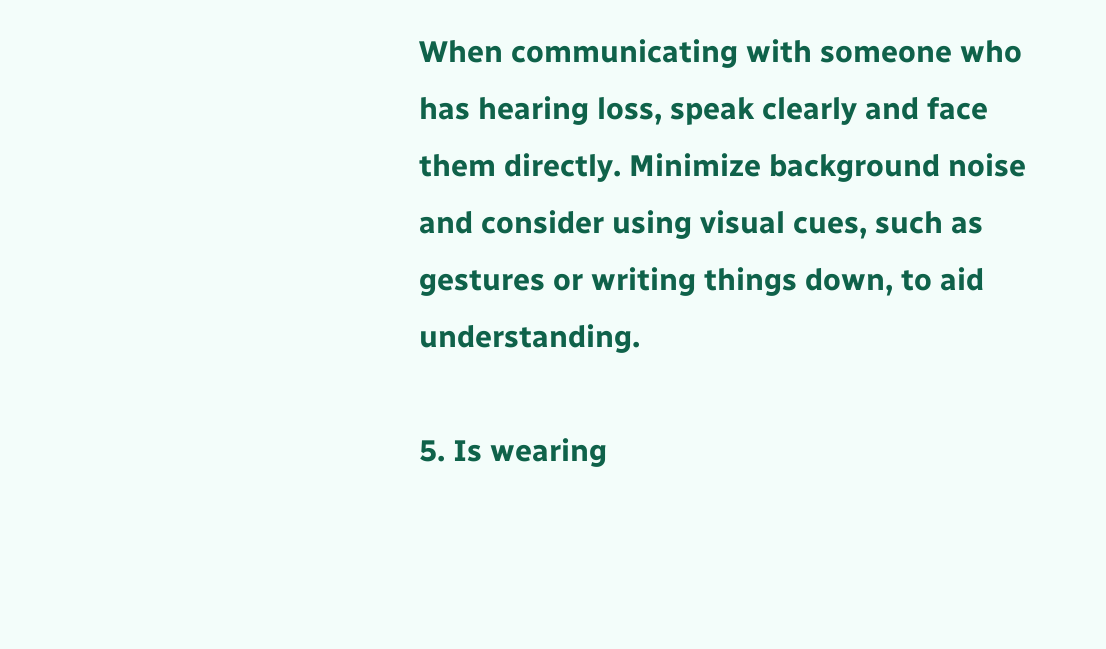When communicating with someone who has hearing loss, speak clearly and face them directly. Minimize background noise and consider using visual cues, such as gestures or writing things down, to aid understanding.

5. Is wearing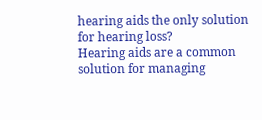hearing aids the only solution for hearing loss?
Hearing aids are a common solution for managing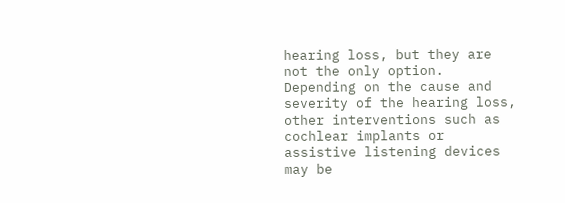hearing loss, but they are not the only option. Depending on the cause and severity of the hearing loss, other interventions such as cochlear implants or assistive listening devices may be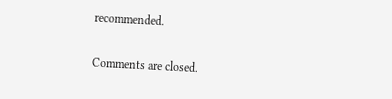recommended.

Comments are closed.